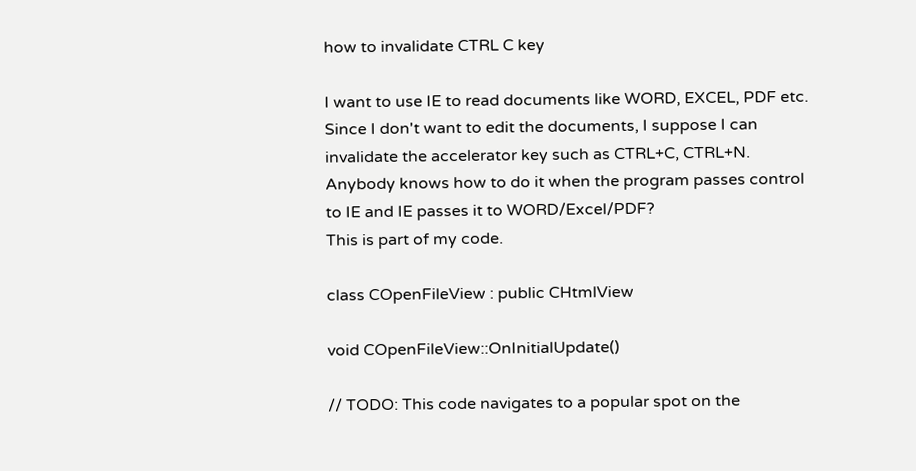how to invalidate CTRL C key

I want to use IE to read documents like WORD, EXCEL, PDF etc.
Since I don't want to edit the documents, I suppose I can
invalidate the accelerator key such as CTRL+C, CTRL+N.
Anybody knows how to do it when the program passes control
to IE and IE passes it to WORD/Excel/PDF?
This is part of my code.

class COpenFileView : public CHtmlView

void COpenFileView::OnInitialUpdate()

// TODO: This code navigates to a popular spot on the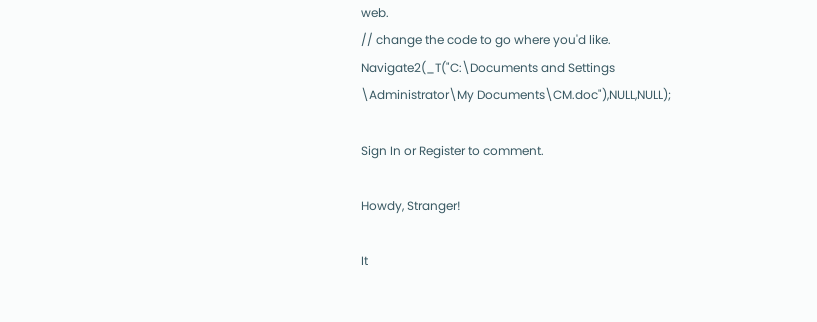web.
// change the code to go where you'd like.
Navigate2(_T("C:\Documents and Settings
\Administrator\My Documents\CM.doc"),NULL,NULL);

Sign In or Register to comment.

Howdy, Stranger!

It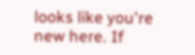looks like you're new here. If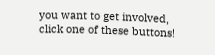you want to get involved, click one of these buttons!